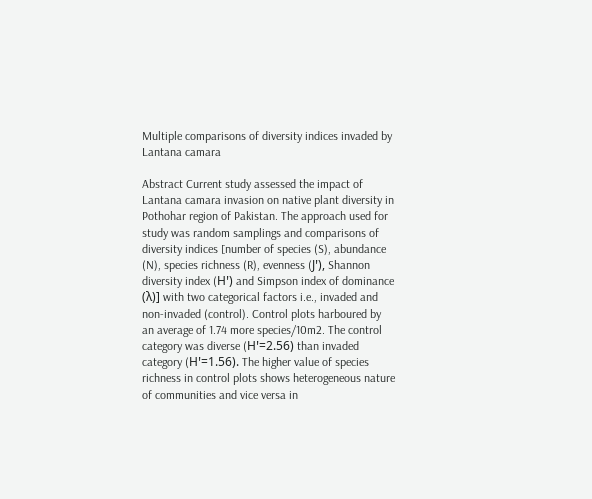Multiple comparisons of diversity indices invaded by Lantana camara

Abstract Current study assessed the impact of Lantana camara invasion on native plant diversity in Pothohar region of Pakistan. The approach used for study was random samplings and comparisons of diversity indices [number of species (S), abundance (N), species richness (R), evenness (Jꞌ), Shannon diversity index (Hꞌ) and Simpson index of dominance (λ)] with two categorical factors i.e., invaded and non-invaded (control). Control plots harboured by an average of 1.74 more species/10m2. The control category was diverse (Hꞌ=2.56) than invaded category (Hꞌ=1.56). The higher value of species richness in control plots shows heterogeneous nature of communities and vice versa in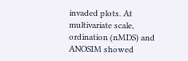invaded plots. At multivariate scale, ordination (nMDS) and ANOSIM showed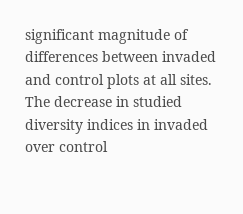significant magnitude of differences between invaded and control plots at all sites. The decrease in studied diversity indices in invaded over control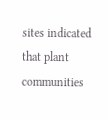sites indicated that plant communities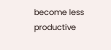become less productive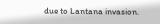due to Lantana invasion.